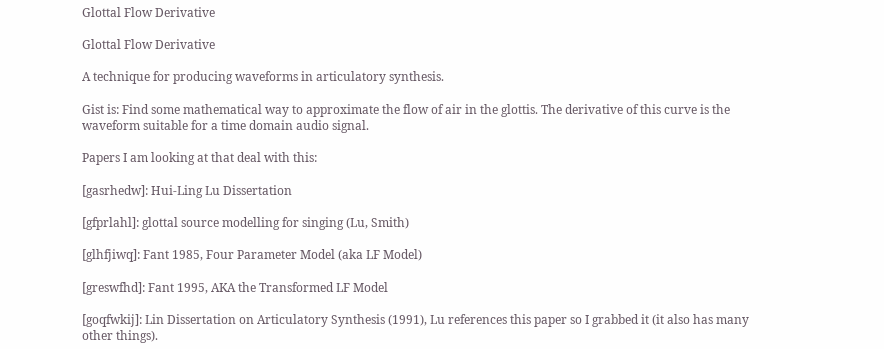Glottal Flow Derivative

Glottal Flow Derivative

A technique for producing waveforms in articulatory synthesis.

Gist is: Find some mathematical way to approximate the flow of air in the glottis. The derivative of this curve is the waveform suitable for a time domain audio signal.

Papers I am looking at that deal with this:

[gasrhedw]: Hui-Ling Lu Dissertation

[gfprlahl]: glottal source modelling for singing (Lu, Smith)

[glhfjiwq]: Fant 1985, Four Parameter Model (aka LF Model)

[greswfhd]: Fant 1995, AKA the Transformed LF Model

[goqfwkij]: Lin Dissertation on Articulatory Synthesis (1991), Lu references this paper so I grabbed it (it also has many other things).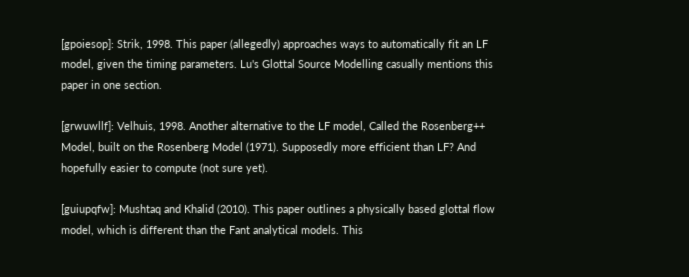[gpoiesop]: Strik, 1998. This paper (allegedly) approaches ways to automatically fit an LF model, given the timing parameters. Lu's Glottal Source Modelling casually mentions this paper in one section.

[grwuwllf]: Velhuis, 1998. Another alternative to the LF model, Called the Rosenberg++ Model, built on the Rosenberg Model (1971). Supposedly more efficient than LF? And hopefully easier to compute (not sure yet).

[guiupqfw]: Mushtaq and Khalid (2010). This paper outlines a physically based glottal flow model, which is different than the Fant analytical models. This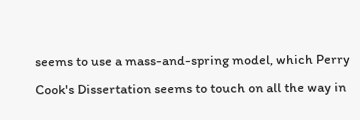seems to use a mass-and-spring model, which Perry Cook's Dissertation seems to touch on all the way in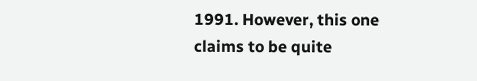1991. However, this one claims to be quite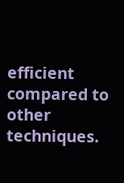efficient compared to other techniques.